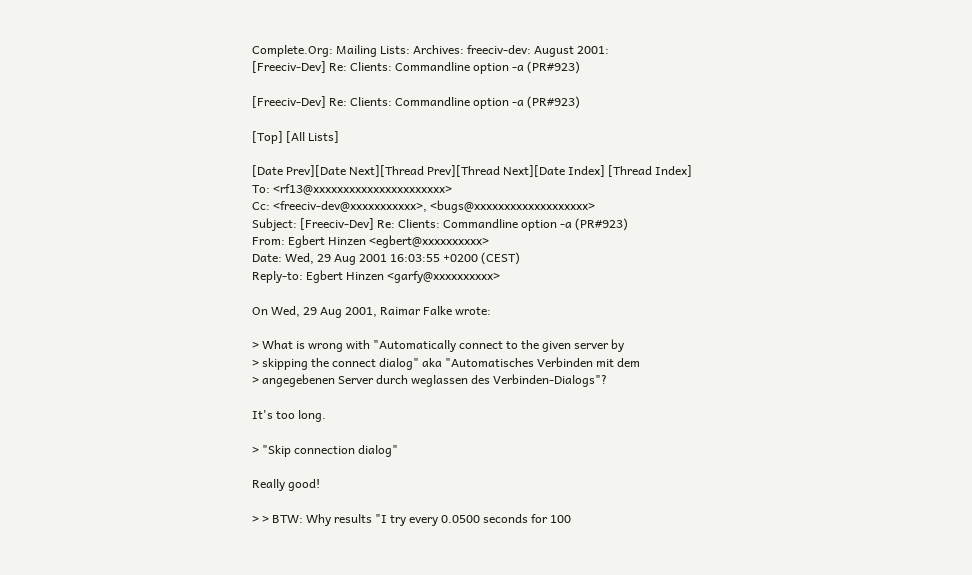Complete.Org: Mailing Lists: Archives: freeciv-dev: August 2001:
[Freeciv-Dev] Re: Clients: Commandline option -a (PR#923)

[Freeciv-Dev] Re: Clients: Commandline option -a (PR#923)

[Top] [All Lists]

[Date Prev][Date Next][Thread Prev][Thread Next][Date Index] [Thread Index]
To: <rf13@xxxxxxxxxxxxxxxxxxxxxx>
Cc: <freeciv-dev@xxxxxxxxxxx>, <bugs@xxxxxxxxxxxxxxxxxxx>
Subject: [Freeciv-Dev] Re: Clients: Commandline option -a (PR#923)
From: Egbert Hinzen <egbert@xxxxxxxxxx>
Date: Wed, 29 Aug 2001 16:03:55 +0200 (CEST)
Reply-to: Egbert Hinzen <garfy@xxxxxxxxxx>

On Wed, 29 Aug 2001, Raimar Falke wrote:

> What is wrong with "Automatically connect to the given server by
> skipping the connect dialog" aka "Automatisches Verbinden mit dem
> angegebenen Server durch weglassen des Verbinden-Dialogs"?

It's too long.

> "Skip connection dialog"

Really good!

> > BTW: Why results "I try every 0.0500 seconds for 100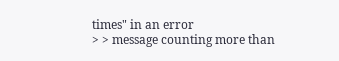times" in an error
> > message counting more than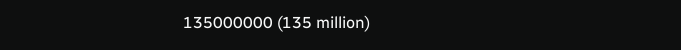135000000 (135 million)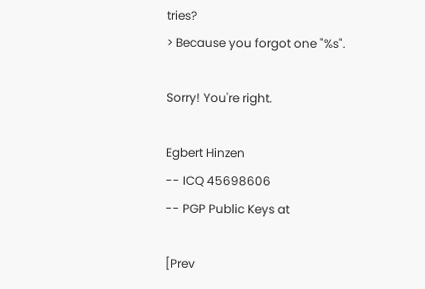tries?
> Because you forgot one "%s".

Sorry! You're right.

Egbert Hinzen
-- ICQ 45698606
-- PGP Public Keys at

[Prev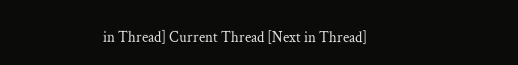in Thread] Current Thread [Next in Thread]